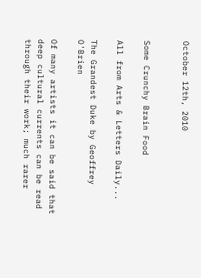October 12th, 2010


Some Crunchy Brain Food

All from Arts & Letters Daily...

The Grandest Duke by Geoffrey O'Brien

Of many artists it can be said that deep cultural currents can be read through their work; much rarer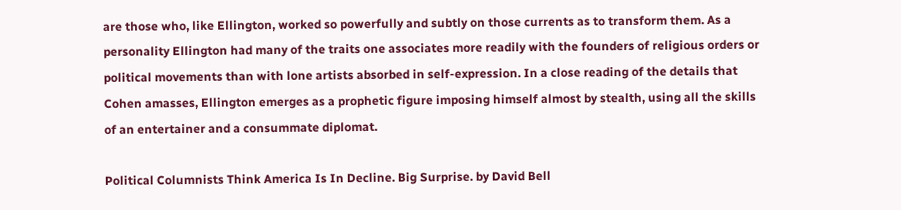are those who, like Ellington, worked so powerfully and subtly on those currents as to transform them. As a personality Ellington had many of the traits one associates more readily with the founders of religious orders or political movements than with lone artists absorbed in self-expression. In a close reading of the details that Cohen amasses, Ellington emerges as a prophetic figure imposing himself almost by stealth, using all the skills of an entertainer and a consummate diplomat.

Political Columnists Think America Is In Decline. Big Surprise. by David Bell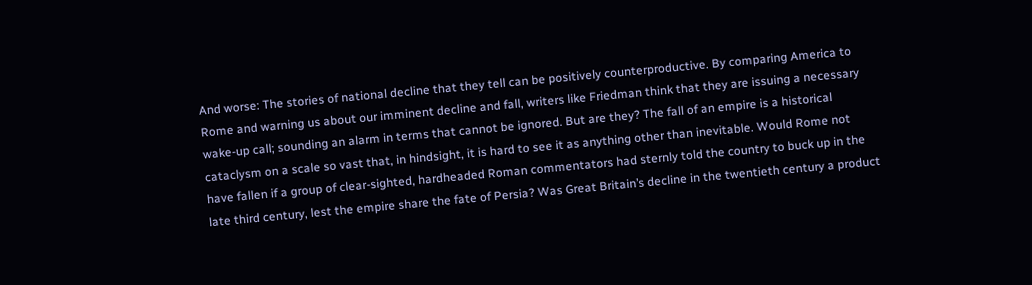And worse: The stories of national decline that they tell can be positively counterproductive. By comparing America to Rome and warning us about our imminent decline and fall, writers like Friedman think that they are issuing a necessary wake-up call; sounding an alarm in terms that cannot be ignored. But are they? The fall of an empire is a historical cataclysm on a scale so vast that, in hindsight, it is hard to see it as anything other than inevitable. Would Rome not have fallen if a group of clear-sighted, hardheaded Roman commentators had sternly told the country to buck up in the late third century, lest the empire share the fate of Persia? Was Great Britain’s decline in the twentieth century a product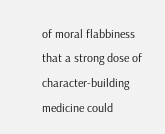of moral flabbiness that a strong dose of character-building medicine could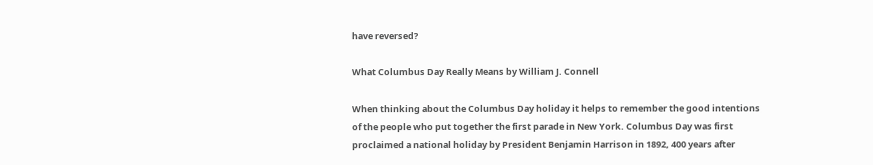have reversed?

What Columbus Day Really Means by William J. Connell

When thinking about the Columbus Day holiday it helps to remember the good intentions of the people who put together the first parade in New York. Columbus Day was first proclaimed a national holiday by President Benjamin Harrison in 1892, 400 years after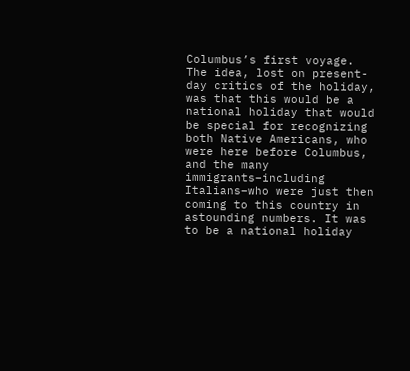Columbus’s first voyage. The idea, lost on present-day critics of the holiday, was that this would be a national holiday that would be special for recognizing both Native Americans, who were here before Columbus, and the many immigrants–including Italians–who were just then coming to this country in astounding numbers. It was to be a national holiday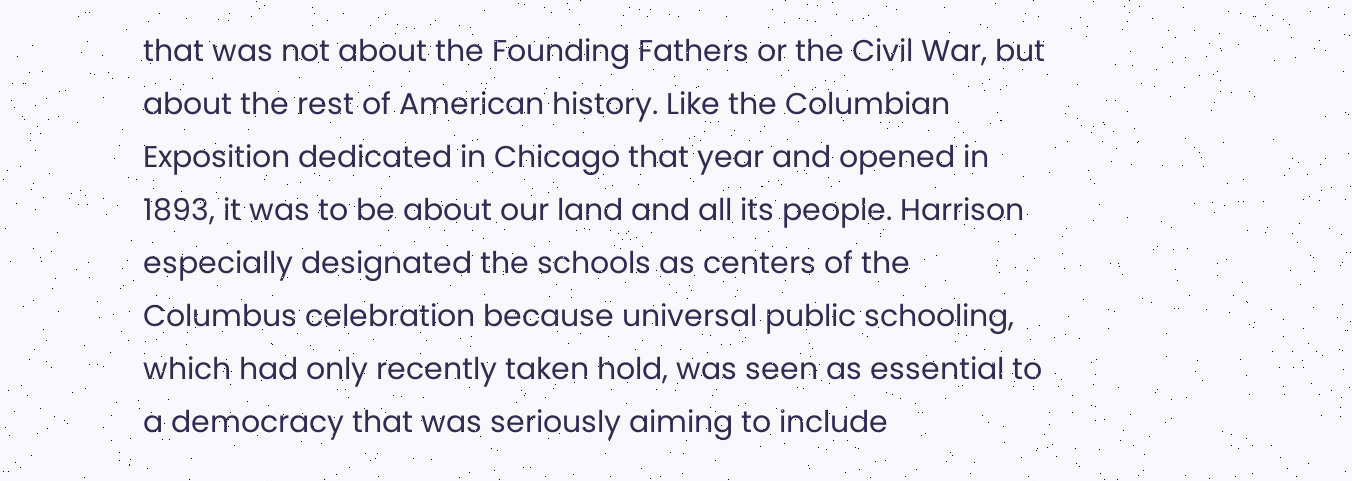that was not about the Founding Fathers or the Civil War, but about the rest of American history. Like the Columbian Exposition dedicated in Chicago that year and opened in 1893, it was to be about our land and all its people. Harrison especially designated the schools as centers of the Columbus celebration because universal public schooling, which had only recently taken hold, was seen as essential to a democracy that was seriously aiming to include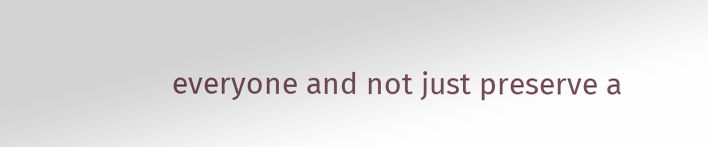everyone and not just preserve a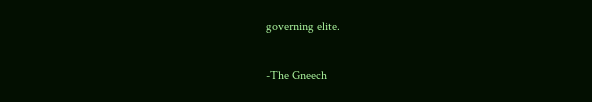governing elite.

-The Gneech